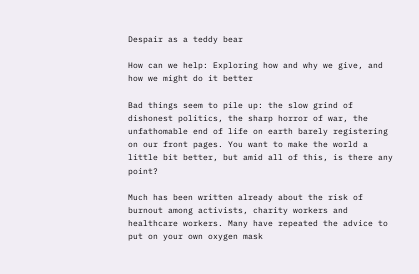Despair as a teddy bear

How can we help: Exploring how and why we give, and how we might do it better

Bad things seem to pile up: the slow grind of dishonest politics, the sharp horror of war, the unfathomable end of life on earth barely registering on our front pages. You want to make the world a little bit better, but amid all of this, is there any point?

Much has been written already about the risk of burnout among activists, charity workers and healthcare workers. Many have repeated the advice to put on your own oxygen mask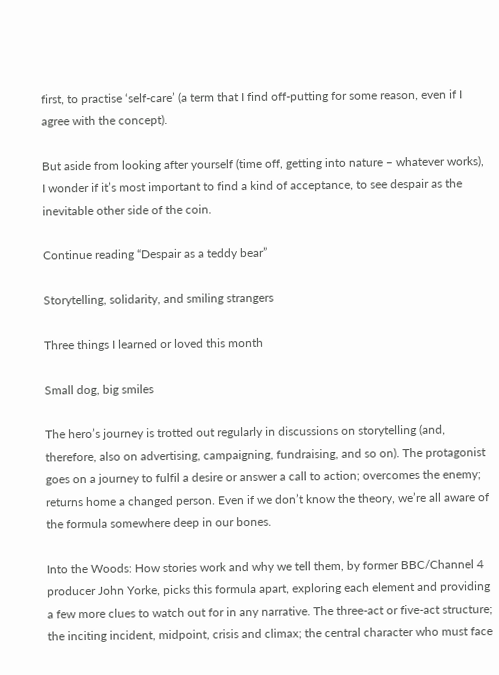first, to practise ‘self-care’ (a term that I find off-putting for some reason, even if I agree with the concept).

But aside from looking after yourself (time off, getting into nature – whatever works), I wonder if it’s most important to find a kind of acceptance, to see despair as the inevitable other side of the coin.

Continue reading “Despair as a teddy bear”

Storytelling, solidarity, and smiling strangers

Three things I learned or loved this month

Small dog, big smiles

The hero’s journey is trotted out regularly in discussions on storytelling (and, therefore, also on advertising, campaigning, fundraising, and so on). The protagonist goes on a journey to fulfil a desire or answer a call to action; overcomes the enemy; returns home a changed person. Even if we don’t know the theory, we’re all aware of the formula somewhere deep in our bones.

Into the Woods: How stories work and why we tell them, by former BBC/Channel 4 producer John Yorke, picks this formula apart, exploring each element and providing a few more clues to watch out for in any narrative. The three-act or five-act structure; the inciting incident, midpoint, crisis and climax; the central character who must face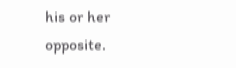his or her opposite.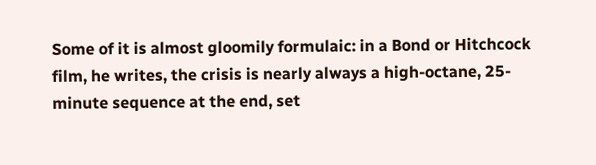Some of it is almost gloomily formulaic: in a Bond or Hitchcock film, he writes, the crisis is nearly always a high-octane, 25-minute sequence at the end, set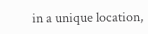in a unique location,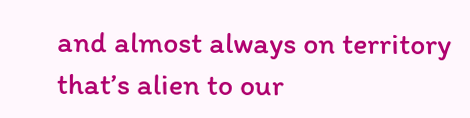and almost always on territory that’s alien to our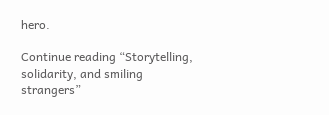hero.

Continue reading “Storytelling, solidarity, and smiling strangers”